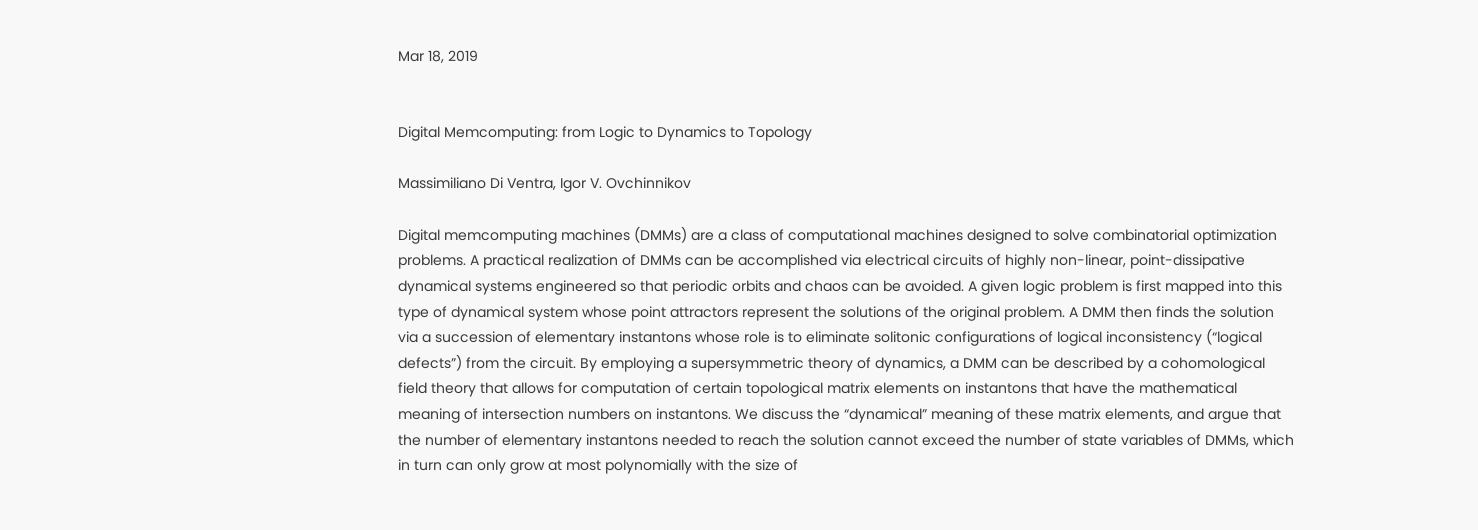Mar 18, 2019


Digital Memcomputing: from Logic to Dynamics to Topology

Massimiliano Di Ventra, Igor V. Ovchinnikov

Digital memcomputing machines (DMMs) are a class of computational machines designed to solve combinatorial optimization problems. A practical realization of DMMs can be accomplished via electrical circuits of highly non-linear, point-dissipative dynamical systems engineered so that periodic orbits and chaos can be avoided. A given logic problem is first mapped into this type of dynamical system whose point attractors represent the solutions of the original problem. A DMM then finds the solution via a succession of elementary instantons whose role is to eliminate solitonic configurations of logical inconsistency (“logical defects”) from the circuit. By employing a supersymmetric theory of dynamics, a DMM can be described by a cohomological field theory that allows for computation of certain topological matrix elements on instantons that have the mathematical meaning of intersection numbers on instantons. We discuss the “dynamical” meaning of these matrix elements, and argue that the number of elementary instantons needed to reach the solution cannot exceed the number of state variables of DMMs, which in turn can only grow at most polynomially with the size of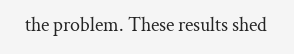the problem. These results shed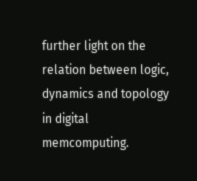further light on the relation between logic, dynamics and topology in digital memcomputing.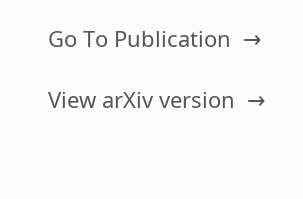Go To Publication  →

View arXiv version  →